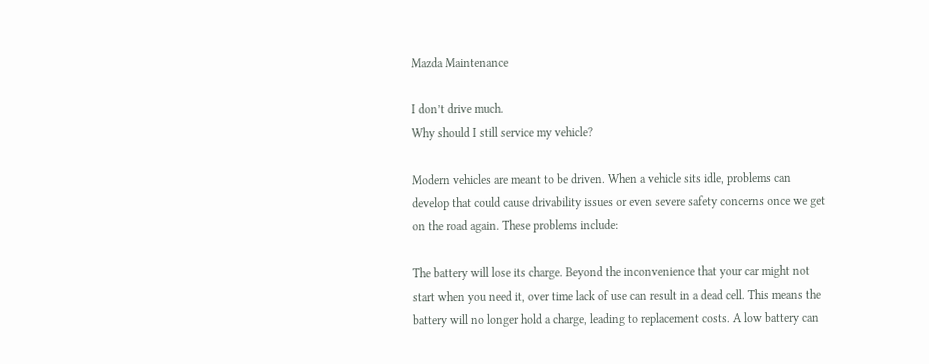Mazda Maintenance

I don’t drive much.
Why should I still service my vehicle?

Modern vehicles are meant to be driven. When a vehicle sits idle, problems can develop that could cause drivability issues or even severe safety concerns once we get on the road again. These problems include:

The battery will lose its charge. Beyond the inconvenience that your car might not start when you need it, over time lack of use can result in a dead cell. This means the battery will no longer hold a charge, leading to replacement costs. A low battery can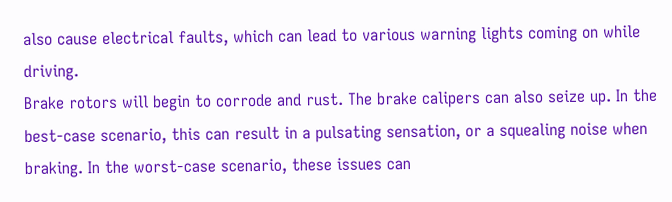also cause electrical faults, which can lead to various warning lights coming on while driving.
Brake rotors will begin to corrode and rust. The brake calipers can also seize up. In the best-case scenario, this can result in a pulsating sensation, or a squealing noise when braking. In the worst-case scenario, these issues can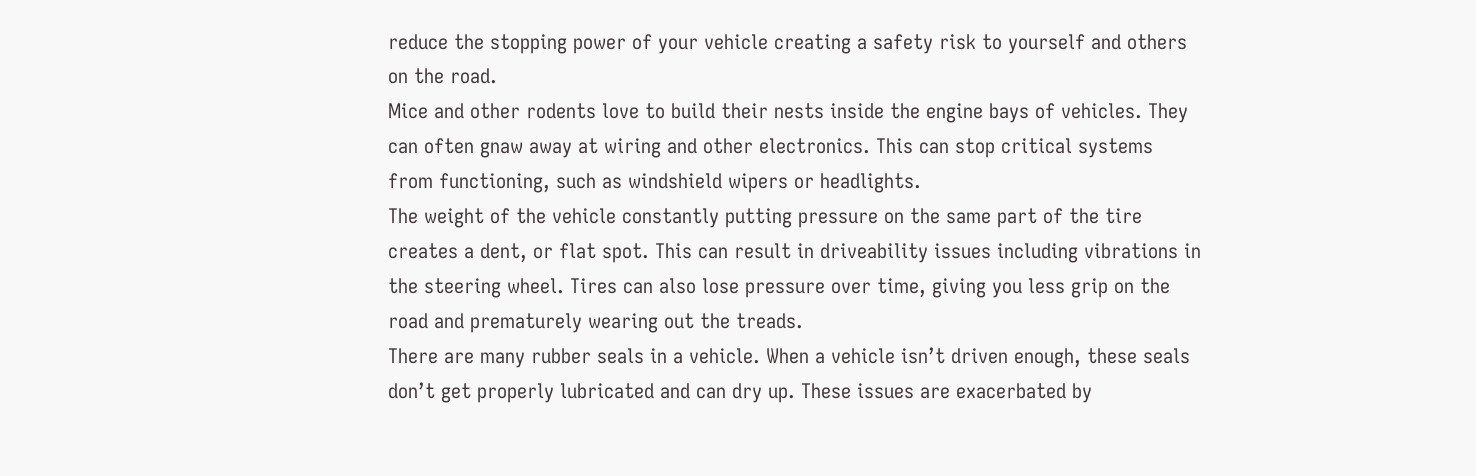reduce the stopping power of your vehicle creating a safety risk to yourself and others on the road.
Mice and other rodents love to build their nests inside the engine bays of vehicles. They can often gnaw away at wiring and other electronics. This can stop critical systems from functioning, such as windshield wipers or headlights.
The weight of the vehicle constantly putting pressure on the same part of the tire creates a dent, or flat spot. This can result in driveability issues including vibrations in the steering wheel. Tires can also lose pressure over time, giving you less grip on the road and prematurely wearing out the treads.
There are many rubber seals in a vehicle. When a vehicle isn’t driven enough, these seals don’t get properly lubricated and can dry up. These issues are exacerbated by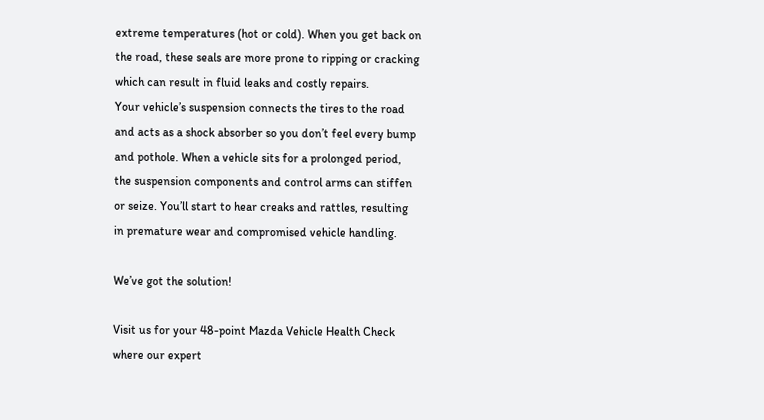extreme temperatures (hot or cold). When you get back on the road, these seals are more prone to ripping or cracking which can result in fluid leaks and costly repairs.
Your vehicle’s suspension connects the tires to the road and acts as a shock absorber so you don’t feel every bump and pothole. When a vehicle sits for a prolonged period, the suspension components and control arms can stiffen or seize. You’ll start to hear creaks and rattles, resulting in premature wear and compromised vehicle handling.

We’ve got the solution!

Visit us for your 48-point Mazda Vehicle Health Check where our expert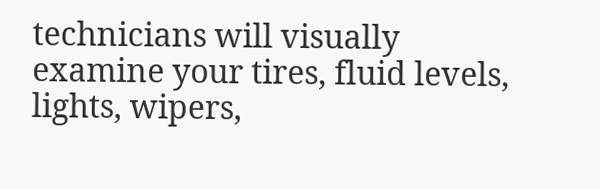technicians will visually examine your tires, fluid levels, lights, wipers,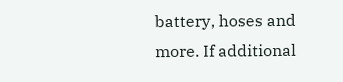battery, hoses and more. If additional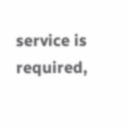service is required,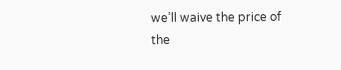we’ll waive the price of the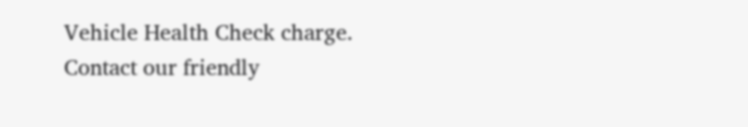Vehicle Health Check charge. Contact our friendly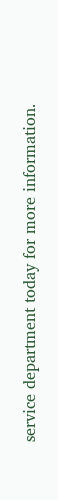service department today for more information.